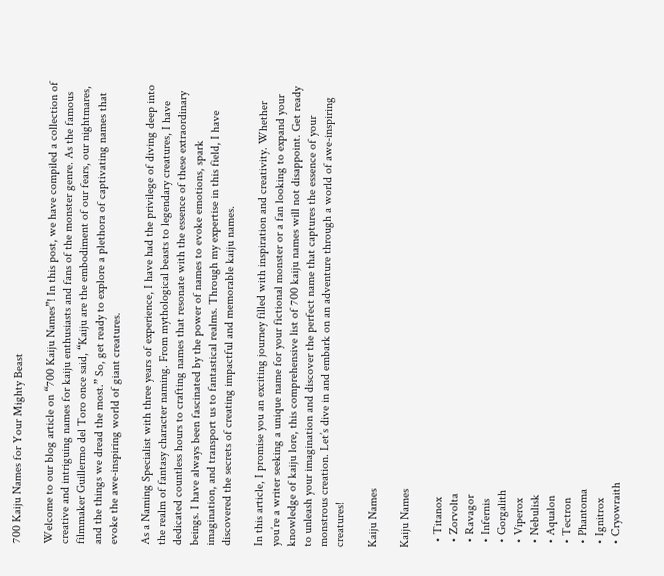700 Kaiju Names for Your Mighty Beast

Welcome to our blog article on “700 Kaiju Names”! In this post, we have compiled a collection of creative and intriguing names for kaiju enthusiasts and fans of the monster genre. As the famous filmmaker Guillermo del Toro once said, “Kaiju are the embodiment of our fears, our nightmares, and the things we dread the most.” So, get ready to explore a plethora of captivating names that evoke the awe-inspiring world of giant creatures.

As a Naming Specialist with three years of experience, I have had the privilege of diving deep into the realm of fantasy character naming. From mythological beasts to legendary creatures, I have dedicated countless hours to crafting names that resonate with the essence of these extraordinary beings. I have always been fascinated by the power of names to evoke emotions, spark imagination, and transport us to fantastical realms. Through my expertise in this field, I have discovered the secrets of creating impactful and memorable kaiju names.

In this article, I promise you an exciting journey filled with inspiration and creativity. Whether you’re a writer seeking a unique name for your fictional monster or a fan looking to expand your knowledge of kaiju lore, this comprehensive list of 700 kaiju names will not disappoint. Get ready to unleash your imagination and discover the perfect name that captures the essence of your monstrous creation. Let’s dive in and embark on an adventure through a world of awe-inspiring creatures!

Kaiju Names

Kaiju Names

  • Titanox
  • Zorvolta
  • Ravagor
  • Infernis
  • Gorgalith
  • Viperox
  • Nebulisk
  • Aqualon
  • Tectron
  • Phantoma
  • Ignitrox
  • Cryowraith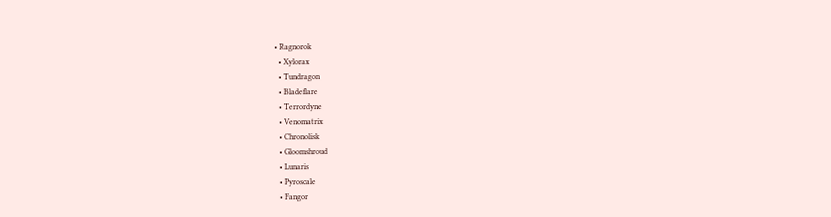• Ragnorok
  • Xylorax
  • Tundragon
  • Bladeflare
  • Terrordyne
  • Venomatrix
  • Chronolisk
  • Gloomshroud
  • Lunaris
  • Pyroscale
  • Fangor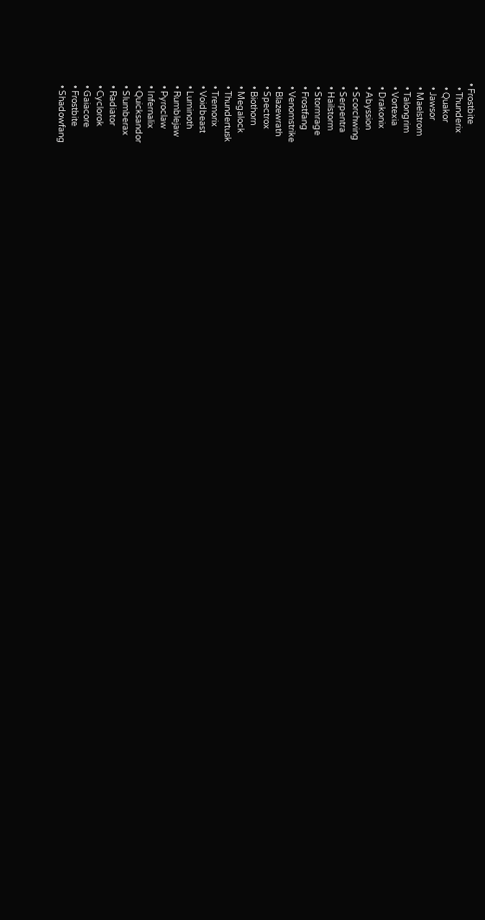• Frostbite
  • Thunderix
  • Quakor
  • Jawsor
  • Maelstrom
  • Talongrim
  • Vortexia
  • Drakonix
  • Abyssion
  • Scorchwing
  • Serpentra
  • Hailstorm
  • Stormrage
  • Frostfang
  • Venomstrike
  • Blazewrath
  • Spectrox
  • Biothorn
  • Megalock
  • Thundertusk
  • Tremorix
  • Voidbeast
  • Luminoth
  • Rumblejaw
  • Pyroclaw
  • Infernalix
  • Quicksandor
  • Slumberax
  • Radiator
  • Cyclorok
  • Gaiacore
  • Frostbite
  • Shadowfang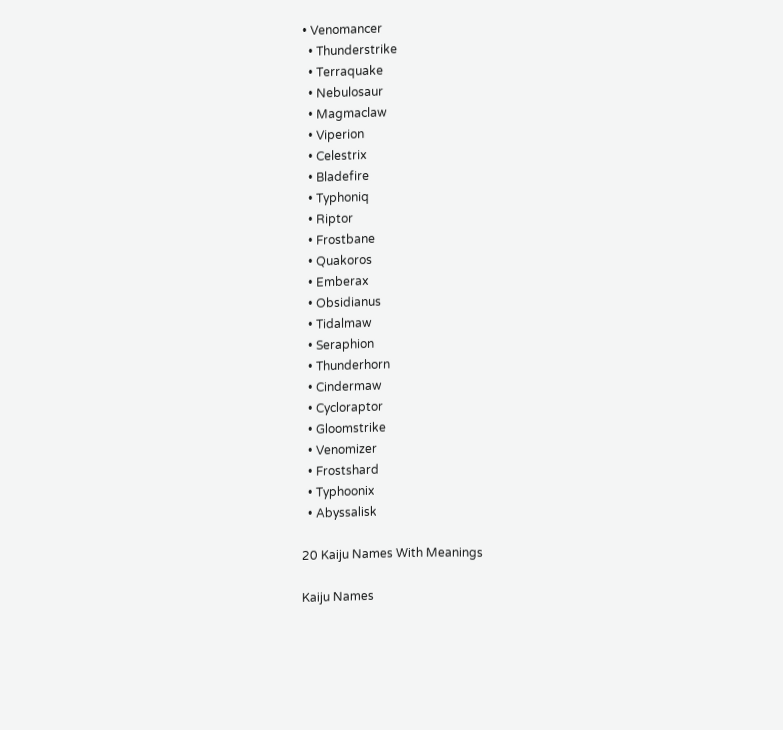• Venomancer
  • Thunderstrike
  • Terraquake
  • Nebulosaur
  • Magmaclaw
  • Viperion
  • Celestrix
  • Bladefire
  • Typhoniq
  • Riptor
  • Frostbane
  • Quakoros
  • Emberax
  • Obsidianus
  • Tidalmaw
  • Seraphion
  • Thunderhorn
  • Cindermaw
  • Cycloraptor
  • Gloomstrike
  • Venomizer
  • Frostshard
  • Typhoonix
  • Abyssalisk

20 Kaiju Names With Meanings

Kaiju Names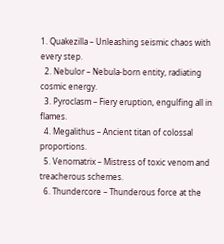1. Quakezilla – Unleashing seismic chaos with every step.
  2. Nebulor – Nebula-born entity, radiating cosmic energy.
  3. Pyroclasm – Fiery eruption, engulfing all in flames.
  4. Megalithus – Ancient titan of colossal proportions.
  5. Venomatrix – Mistress of toxic venom and treacherous schemes.
  6. Thundercore – Thunderous force at the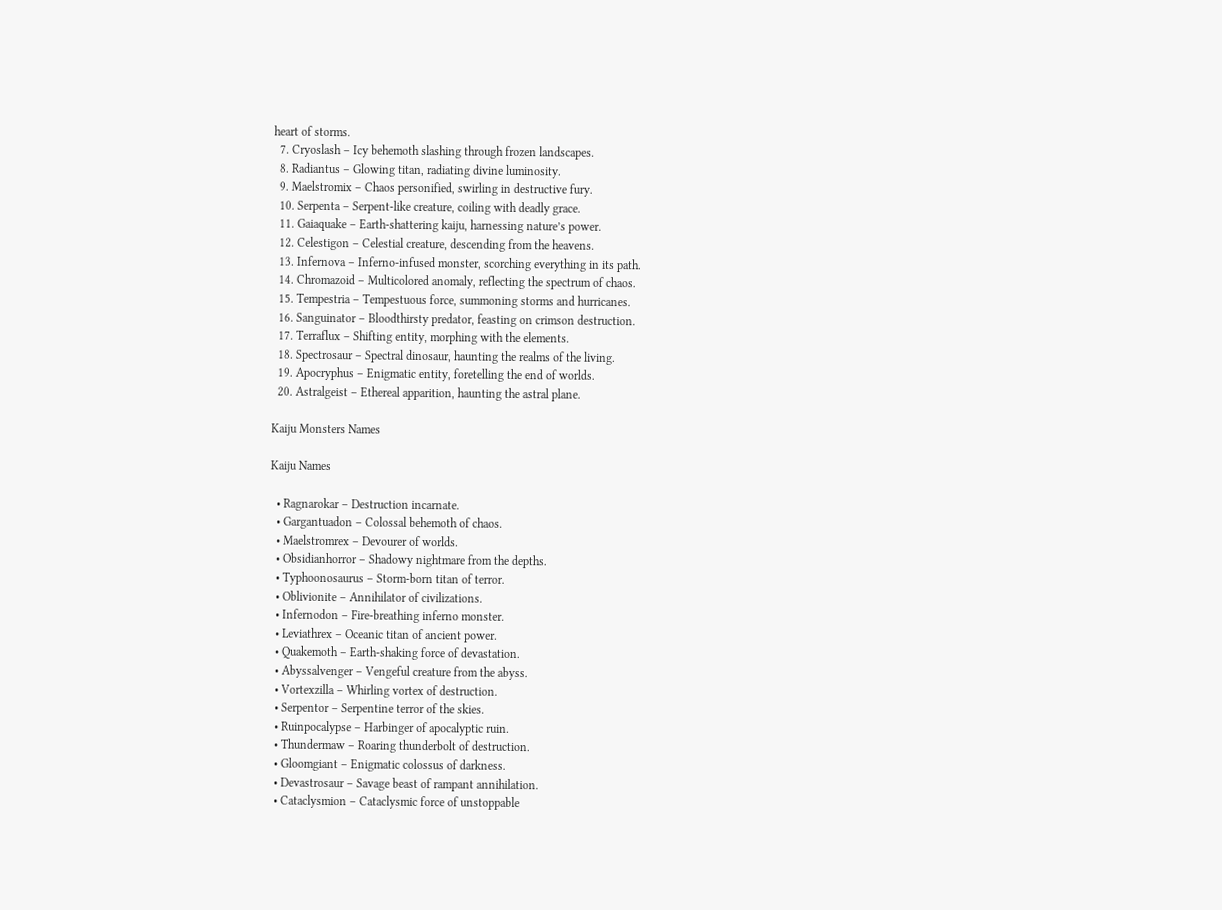heart of storms.
  7. Cryoslash – Icy behemoth slashing through frozen landscapes.
  8. Radiantus – Glowing titan, radiating divine luminosity.
  9. Maelstromix – Chaos personified, swirling in destructive fury.
  10. Serpenta – Serpent-like creature, coiling with deadly grace.
  11. Gaiaquake – Earth-shattering kaiju, harnessing nature’s power.
  12. Celestigon – Celestial creature, descending from the heavens.
  13. Infernova – Inferno-infused monster, scorching everything in its path.
  14. Chromazoid – Multicolored anomaly, reflecting the spectrum of chaos.
  15. Tempestria – Tempestuous force, summoning storms and hurricanes.
  16. Sanguinator – Bloodthirsty predator, feasting on crimson destruction.
  17. Terraflux – Shifting entity, morphing with the elements.
  18. Spectrosaur – Spectral dinosaur, haunting the realms of the living.
  19. Apocryphus – Enigmatic entity, foretelling the end of worlds.
  20. Astralgeist – Ethereal apparition, haunting the astral plane.

Kaiju Monsters Names

Kaiju Names

  • Ragnarokar – Destruction incarnate.
  • Gargantuadon – Colossal behemoth of chaos.
  • Maelstromrex – Devourer of worlds.
  • Obsidianhorror – Shadowy nightmare from the depths.
  • Typhoonosaurus – Storm-born titan of terror.
  • Oblivionite – Annihilator of civilizations.
  • Infernodon – Fire-breathing inferno monster.
  • Leviathrex – Oceanic titan of ancient power.
  • Quakemoth – Earth-shaking force of devastation.
  • Abyssalvenger – Vengeful creature from the abyss.
  • Vortexzilla – Whirling vortex of destruction.
  • Serpentor – Serpentine terror of the skies.
  • Ruinpocalypse – Harbinger of apocalyptic ruin.
  • Thundermaw – Roaring thunderbolt of destruction.
  • Gloomgiant – Enigmatic colossus of darkness.
  • Devastrosaur – Savage beast of rampant annihilation.
  • Cataclysmion – Cataclysmic force of unstoppable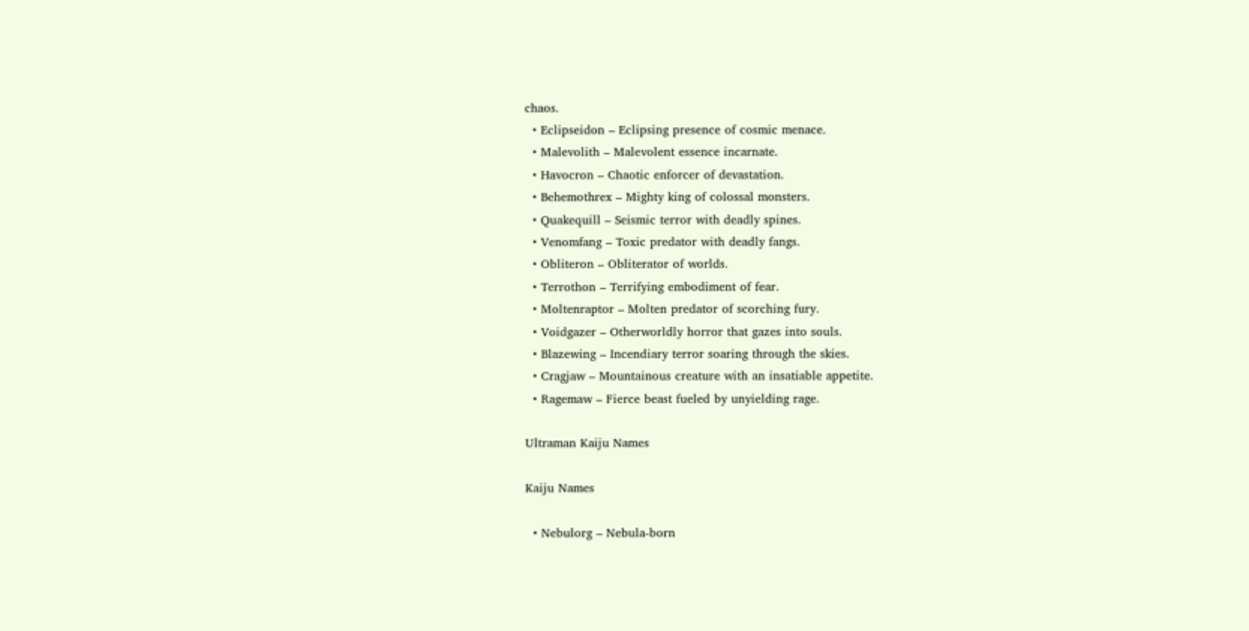chaos.
  • Eclipseidon – Eclipsing presence of cosmic menace.
  • Malevolith – Malevolent essence incarnate.
  • Havocron – Chaotic enforcer of devastation.
  • Behemothrex – Mighty king of colossal monsters.
  • Quakequill – Seismic terror with deadly spines.
  • Venomfang – Toxic predator with deadly fangs.
  • Obliteron – Obliterator of worlds.
  • Terrothon – Terrifying embodiment of fear.
  • Moltenraptor – Molten predator of scorching fury.
  • Voidgazer – Otherworldly horror that gazes into souls.
  • Blazewing – Incendiary terror soaring through the skies.
  • Cragjaw – Mountainous creature with an insatiable appetite.
  • Ragemaw – Fierce beast fueled by unyielding rage.

Ultraman Kaiju Names

Kaiju Names

  • Nebulorg – Nebula-born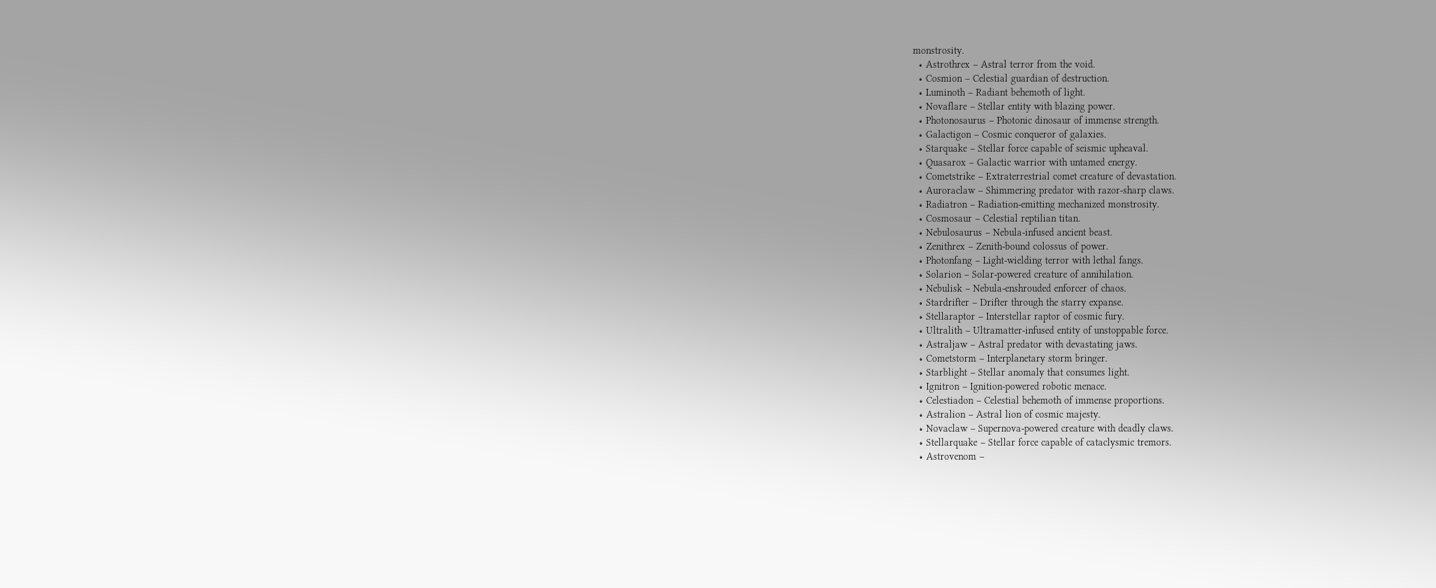monstrosity.
  • Astrothrex – Astral terror from the void.
  • Cosmion – Celestial guardian of destruction.
  • Luminoth – Radiant behemoth of light.
  • Novaflare – Stellar entity with blazing power.
  • Photonosaurus – Photonic dinosaur of immense strength.
  • Galactigon – Cosmic conqueror of galaxies.
  • Starquake – Stellar force capable of seismic upheaval.
  • Quasarox – Galactic warrior with untamed energy.
  • Cometstrike – Extraterrestrial comet creature of devastation.
  • Auroraclaw – Shimmering predator with razor-sharp claws.
  • Radiatron – Radiation-emitting mechanized monstrosity.
  • Cosmosaur – Celestial reptilian titan.
  • Nebulosaurus – Nebula-infused ancient beast.
  • Zenithrex – Zenith-bound colossus of power.
  • Photonfang – Light-wielding terror with lethal fangs.
  • Solarion – Solar-powered creature of annihilation.
  • Nebulisk – Nebula-enshrouded enforcer of chaos.
  • Stardrifter – Drifter through the starry expanse.
  • Stellaraptor – Interstellar raptor of cosmic fury.
  • Ultralith – Ultramatter-infused entity of unstoppable force.
  • Astraljaw – Astral predator with devastating jaws.
  • Cometstorm – Interplanetary storm bringer.
  • Starblight – Stellar anomaly that consumes light.
  • Ignitron – Ignition-powered robotic menace.
  • Celestiadon – Celestial behemoth of immense proportions.
  • Astralion – Astral lion of cosmic majesty.
  • Novaclaw – Supernova-powered creature with deadly claws.
  • Stellarquake – Stellar force capable of cataclysmic tremors.
  • Astrovenom –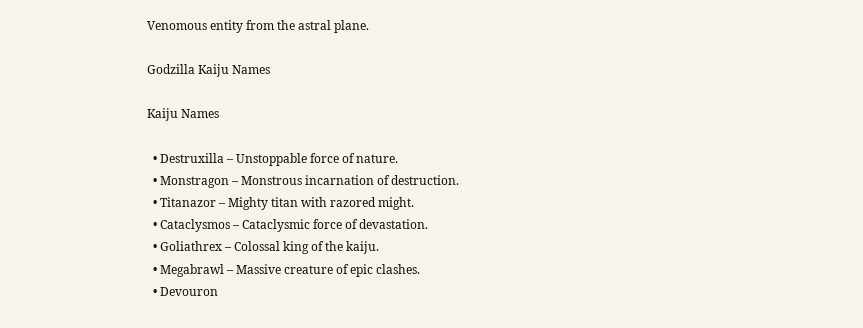Venomous entity from the astral plane.

Godzilla Kaiju Names

Kaiju Names

  • Destruxilla – Unstoppable force of nature.
  • Monstragon – Monstrous incarnation of destruction.
  • Titanazor – Mighty titan with razored might.
  • Cataclysmos – Cataclysmic force of devastation.
  • Goliathrex – Colossal king of the kaiju.
  • Megabrawl – Massive creature of epic clashes.
  • Devouron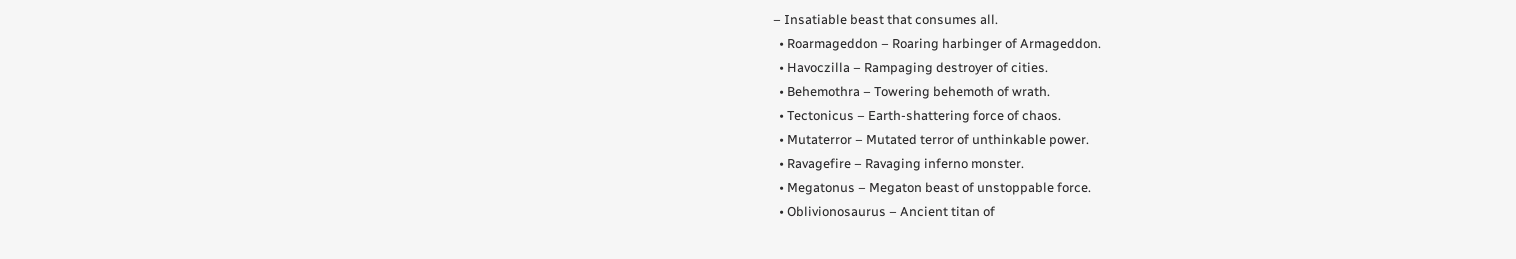– Insatiable beast that consumes all.
  • Roarmageddon – Roaring harbinger of Armageddon.
  • Havoczilla – Rampaging destroyer of cities.
  • Behemothra – Towering behemoth of wrath.
  • Tectonicus – Earth-shattering force of chaos.
  • Mutaterror – Mutated terror of unthinkable power.
  • Ravagefire – Ravaging inferno monster.
  • Megatonus – Megaton beast of unstoppable force.
  • Oblivionosaurus – Ancient titan of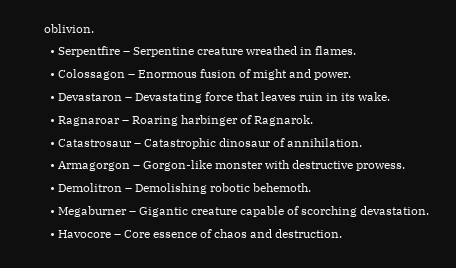oblivion.
  • Serpentfire – Serpentine creature wreathed in flames.
  • Colossagon – Enormous fusion of might and power.
  • Devastaron – Devastating force that leaves ruin in its wake.
  • Ragnaroar – Roaring harbinger of Ragnarok.
  • Catastrosaur – Catastrophic dinosaur of annihilation.
  • Armagorgon – Gorgon-like monster with destructive prowess.
  • Demolitron – Demolishing robotic behemoth.
  • Megaburner – Gigantic creature capable of scorching devastation.
  • Havocore – Core essence of chaos and destruction.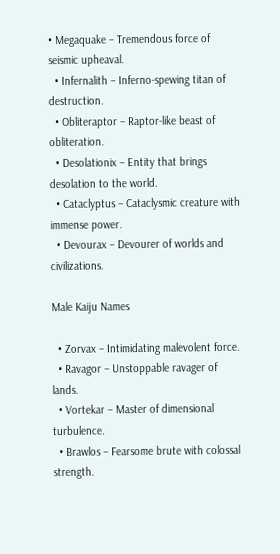• Megaquake – Tremendous force of seismic upheaval.
  • Infernalith – Inferno-spewing titan of destruction.
  • Obliteraptor – Raptor-like beast of obliteration.
  • Desolationix – Entity that brings desolation to the world.
  • Cataclyptus – Cataclysmic creature with immense power.
  • Devourax – Devourer of worlds and civilizations.

Male Kaiju Names

  • Zorvax – Intimidating malevolent force.
  • Ravagor – Unstoppable ravager of lands.
  • Vortekar – Master of dimensional turbulence.
  • Brawlos – Fearsome brute with colossal strength.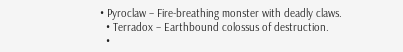• Pyroclaw – Fire-breathing monster with deadly claws.
  • Terradox – Earthbound colossus of destruction.
  •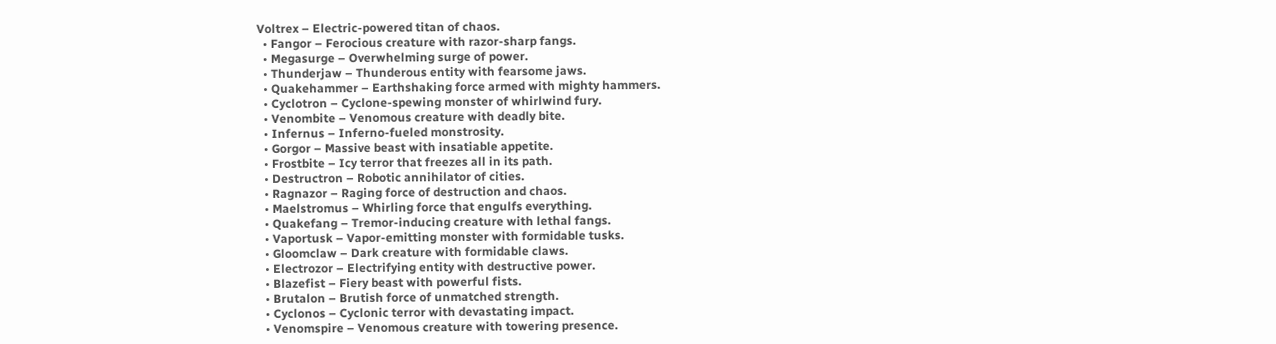Voltrex – Electric-powered titan of chaos.
  • Fangor – Ferocious creature with razor-sharp fangs.
  • Megasurge – Overwhelming surge of power.
  • Thunderjaw – Thunderous entity with fearsome jaws.
  • Quakehammer – Earthshaking force armed with mighty hammers.
  • Cyclotron – Cyclone-spewing monster of whirlwind fury.
  • Venombite – Venomous creature with deadly bite.
  • Infernus – Inferno-fueled monstrosity.
  • Gorgor – Massive beast with insatiable appetite.
  • Frostbite – Icy terror that freezes all in its path.
  • Destructron – Robotic annihilator of cities.
  • Ragnazor – Raging force of destruction and chaos.
  • Maelstromus – Whirling force that engulfs everything.
  • Quakefang – Tremor-inducing creature with lethal fangs.
  • Vaportusk – Vapor-emitting monster with formidable tusks.
  • Gloomclaw – Dark creature with formidable claws.
  • Electrozor – Electrifying entity with destructive power.
  • Blazefist – Fiery beast with powerful fists.
  • Brutalon – Brutish force of unmatched strength.
  • Cyclonos – Cyclonic terror with devastating impact.
  • Venomspire – Venomous creature with towering presence.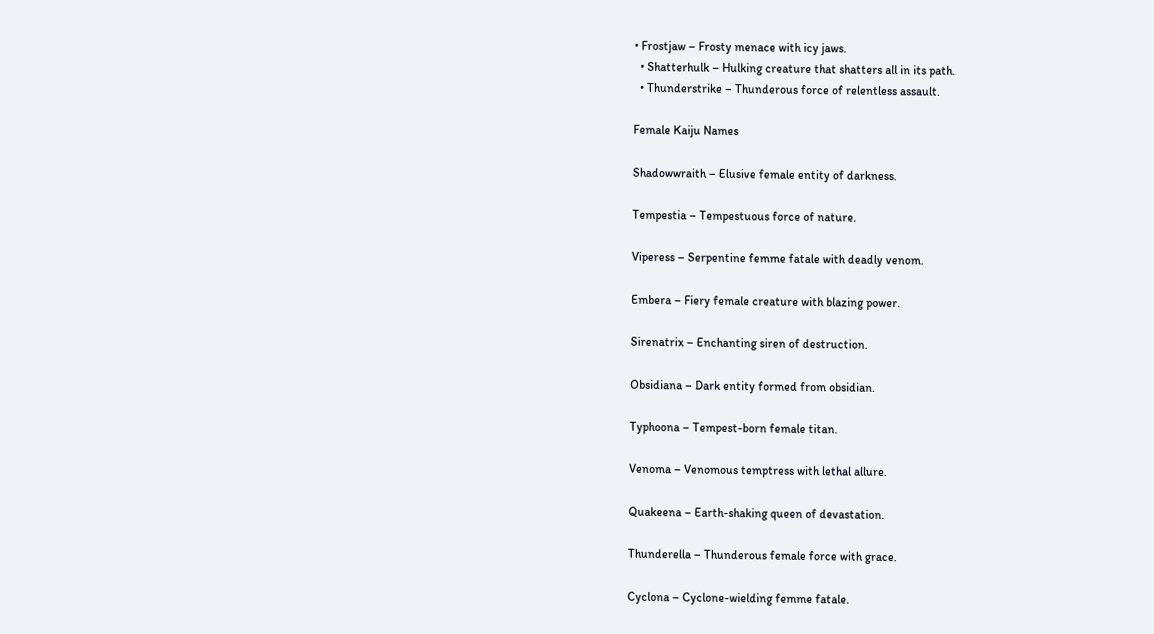• Frostjaw – Frosty menace with icy jaws.
  • Shatterhulk – Hulking creature that shatters all in its path.
  • Thunderstrike – Thunderous force of relentless assault.

Female Kaiju Names

Shadowwraith – Elusive female entity of darkness.

Tempestia – Tempestuous force of nature.

Viperess – Serpentine femme fatale with deadly venom.

Embera – Fiery female creature with blazing power.

Sirenatrix – Enchanting siren of destruction.

Obsidiana – Dark entity formed from obsidian.

Typhoona – Tempest-born female titan.

Venoma – Venomous temptress with lethal allure.

Quakeena – Earth-shaking queen of devastation.

Thunderella – Thunderous female force with grace.

Cyclona – Cyclone-wielding femme fatale.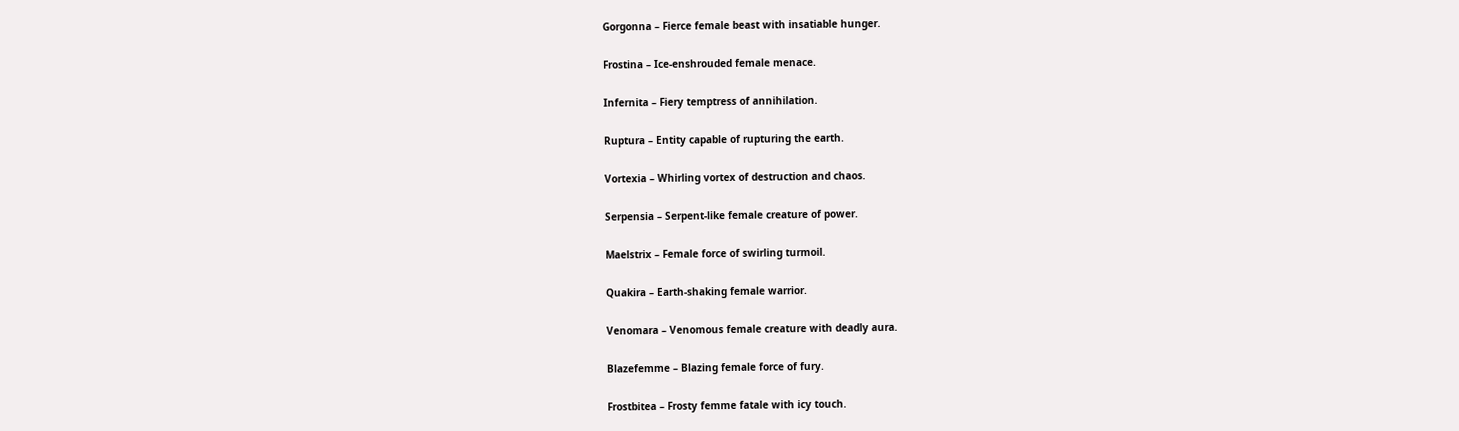Gorgonna – Fierce female beast with insatiable hunger.

Frostina – Ice-enshrouded female menace.

Infernita – Fiery temptress of annihilation.

Ruptura – Entity capable of rupturing the earth.

Vortexia – Whirling vortex of destruction and chaos.

Serpensia – Serpent-like female creature of power.

Maelstrix – Female force of swirling turmoil.

Quakira – Earth-shaking female warrior.

Venomara – Venomous female creature with deadly aura.

Blazefemme – Blazing female force of fury.

Frostbitea – Frosty femme fatale with icy touch.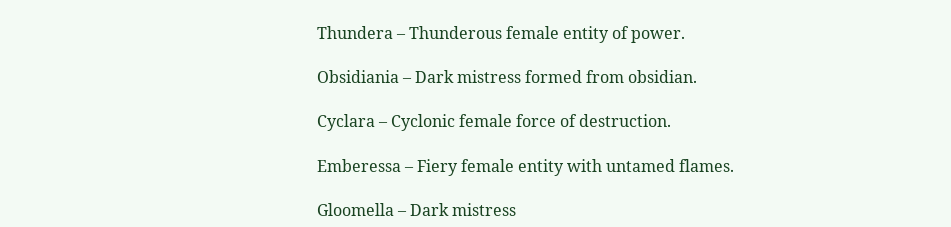Thundera – Thunderous female entity of power.

Obsidiania – Dark mistress formed from obsidian.

Cyclara – Cyclonic female force of destruction.

Emberessa – Fiery female entity with untamed flames.

Gloomella – Dark mistress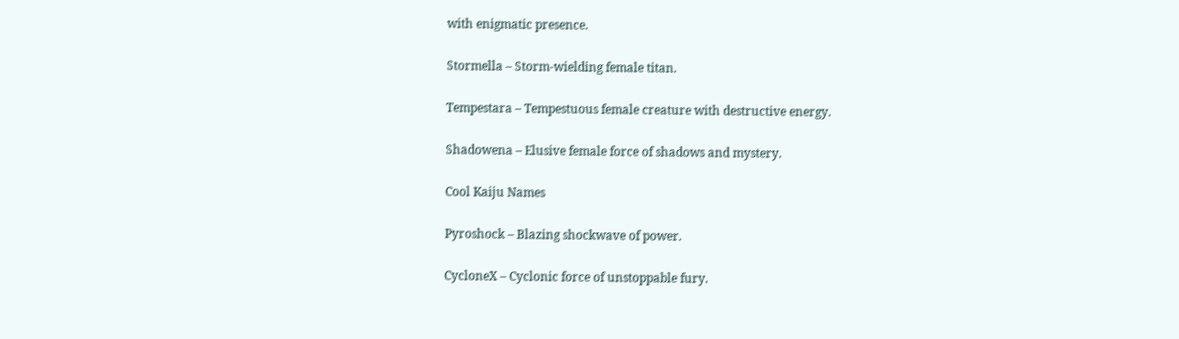with enigmatic presence.

Stormella – Storm-wielding female titan.

Tempestara – Tempestuous female creature with destructive energy.

Shadowena – Elusive female force of shadows and mystery.

Cool Kaiju Names

Pyroshock – Blazing shockwave of power.

CycloneX – Cyclonic force of unstoppable fury.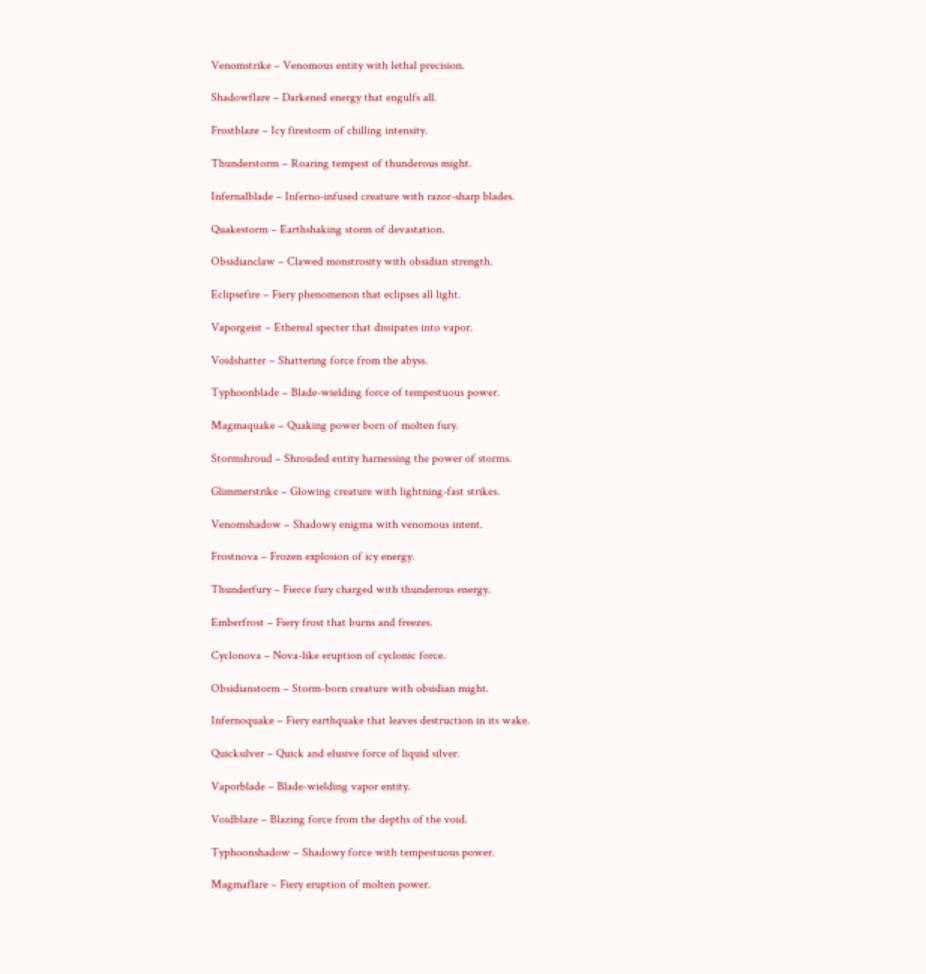Venomstrike – Venomous entity with lethal precision.

Shadowflare – Darkened energy that engulfs all.

Frostblaze – Icy firestorm of chilling intensity.

Thunderstorm – Roaring tempest of thunderous might.

Infernalblade – Inferno-infused creature with razor-sharp blades.

Quakestorm – Earthshaking storm of devastation.

Obsidianclaw – Clawed monstrosity with obsidian strength.

Eclipsefire – Fiery phenomenon that eclipses all light.

Vaporgeist – Ethereal specter that dissipates into vapor.

Voidshatter – Shattering force from the abyss.

Typhoonblade – Blade-wielding force of tempestuous power.

Magmaquake – Quaking power born of molten fury.

Stormshroud – Shrouded entity harnessing the power of storms.

Glimmerstrike – Glowing creature with lightning-fast strikes.

Venomshadow – Shadowy enigma with venomous intent.

Frostnova – Frozen explosion of icy energy.

Thunderfury – Fierce fury charged with thunderous energy.

Emberfrost – Fiery frost that burns and freezes.

Cyclonova – Nova-like eruption of cyclonic force.

Obsidianstorm – Storm-born creature with obsidian might.

Infernoquake – Fiery earthquake that leaves destruction in its wake.

Quicksilver – Quick and elusive force of liquid silver.

Vaporblade – Blade-wielding vapor entity.

Voidblaze – Blazing force from the depths of the void.

Typhoonshadow – Shadowy force with tempestuous power.

Magmaflare – Fiery eruption of molten power.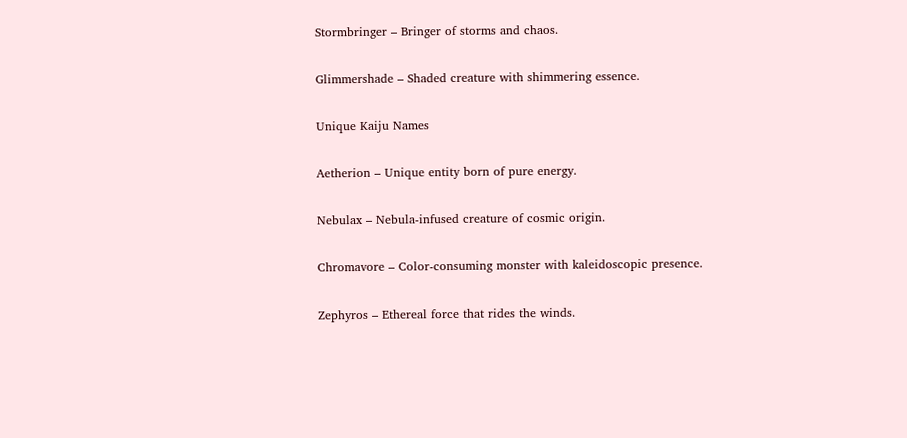Stormbringer – Bringer of storms and chaos.

Glimmershade – Shaded creature with shimmering essence.

Unique Kaiju Names

Aetherion – Unique entity born of pure energy.

Nebulax – Nebula-infused creature of cosmic origin.

Chromavore – Color-consuming monster with kaleidoscopic presence.

Zephyros – Ethereal force that rides the winds.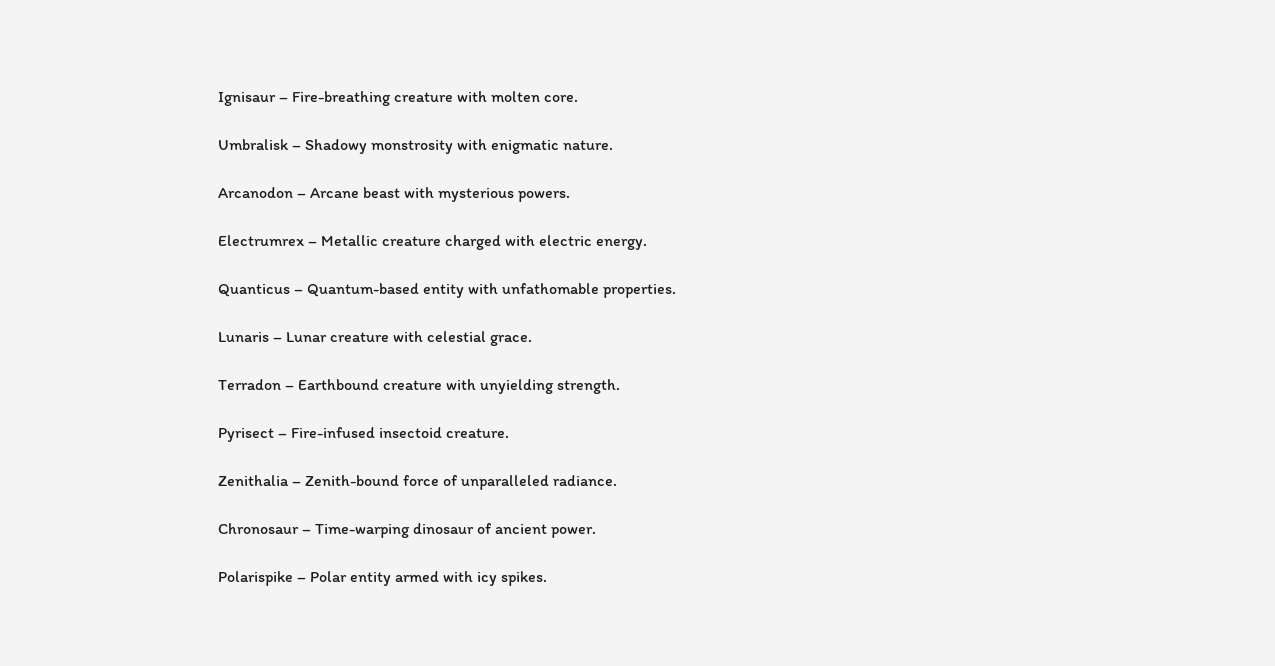Ignisaur – Fire-breathing creature with molten core.

Umbralisk – Shadowy monstrosity with enigmatic nature.

Arcanodon – Arcane beast with mysterious powers.

Electrumrex – Metallic creature charged with electric energy.

Quanticus – Quantum-based entity with unfathomable properties.

Lunaris – Lunar creature with celestial grace.

Terradon – Earthbound creature with unyielding strength.

Pyrisect – Fire-infused insectoid creature.

Zenithalia – Zenith-bound force of unparalleled radiance.

Chronosaur – Time-warping dinosaur of ancient power.

Polarispike – Polar entity armed with icy spikes.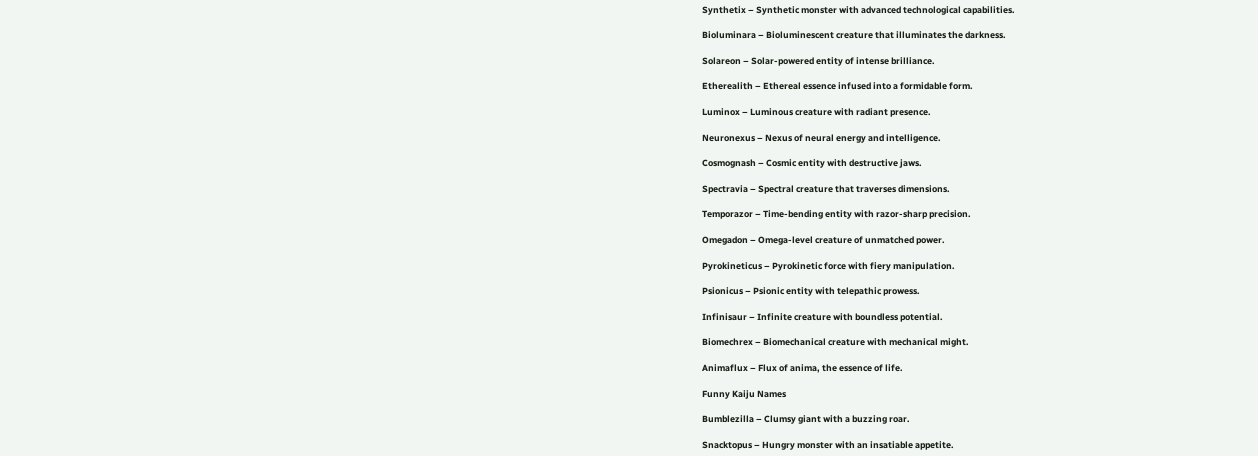Synthetix – Synthetic monster with advanced technological capabilities.

Bioluminara – Bioluminescent creature that illuminates the darkness.

Solareon – Solar-powered entity of intense brilliance.

Etherealith – Ethereal essence infused into a formidable form.

Luminox – Luminous creature with radiant presence.

Neuronexus – Nexus of neural energy and intelligence.

Cosmognash – Cosmic entity with destructive jaws.

Spectravia – Spectral creature that traverses dimensions.

Temporazor – Time-bending entity with razor-sharp precision.

Omegadon – Omega-level creature of unmatched power.

Pyrokineticus – Pyrokinetic force with fiery manipulation.

Psionicus – Psionic entity with telepathic prowess.

Infinisaur – Infinite creature with boundless potential.

Biomechrex – Biomechanical creature with mechanical might.

Animaflux – Flux of anima, the essence of life.

Funny Kaiju Names

Bumblezilla – Clumsy giant with a buzzing roar.

Snacktopus – Hungry monster with an insatiable appetite.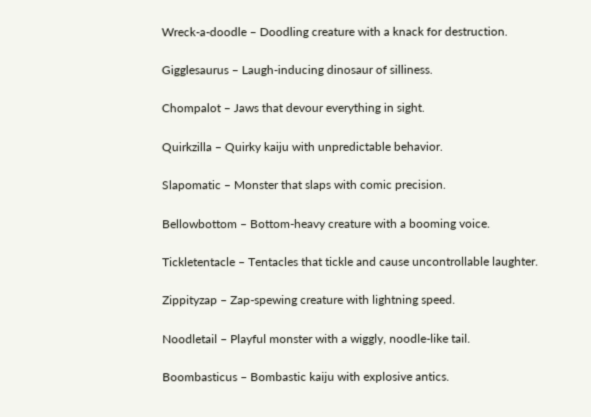Wreck-a-doodle – Doodling creature with a knack for destruction.

Gigglesaurus – Laugh-inducing dinosaur of silliness.

Chompalot – Jaws that devour everything in sight.

Quirkzilla – Quirky kaiju with unpredictable behavior.

Slapomatic – Monster that slaps with comic precision.

Bellowbottom – Bottom-heavy creature with a booming voice.

Tickletentacle – Tentacles that tickle and cause uncontrollable laughter.

Zippityzap – Zap-spewing creature with lightning speed.

Noodletail – Playful monster with a wiggly, noodle-like tail.

Boombasticus – Bombastic kaiju with explosive antics.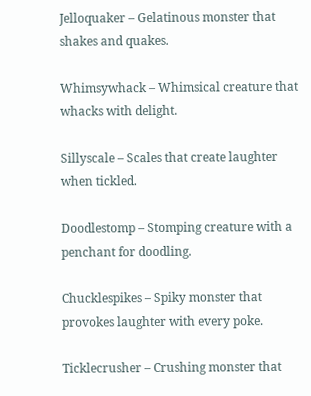Jelloquaker – Gelatinous monster that shakes and quakes.

Whimsywhack – Whimsical creature that whacks with delight.

Sillyscale – Scales that create laughter when tickled.

Doodlestomp – Stomping creature with a penchant for doodling.

Chucklespikes – Spiky monster that provokes laughter with every poke.

Ticklecrusher – Crushing monster that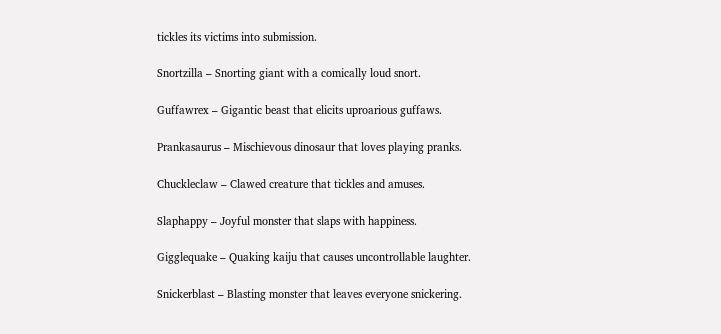tickles its victims into submission.

Snortzilla – Snorting giant with a comically loud snort.

Guffawrex – Gigantic beast that elicits uproarious guffaws.

Prankasaurus – Mischievous dinosaur that loves playing pranks.

Chuckleclaw – Clawed creature that tickles and amuses.

Slaphappy – Joyful monster that slaps with happiness.

Gigglequake – Quaking kaiju that causes uncontrollable laughter.

Snickerblast – Blasting monster that leaves everyone snickering.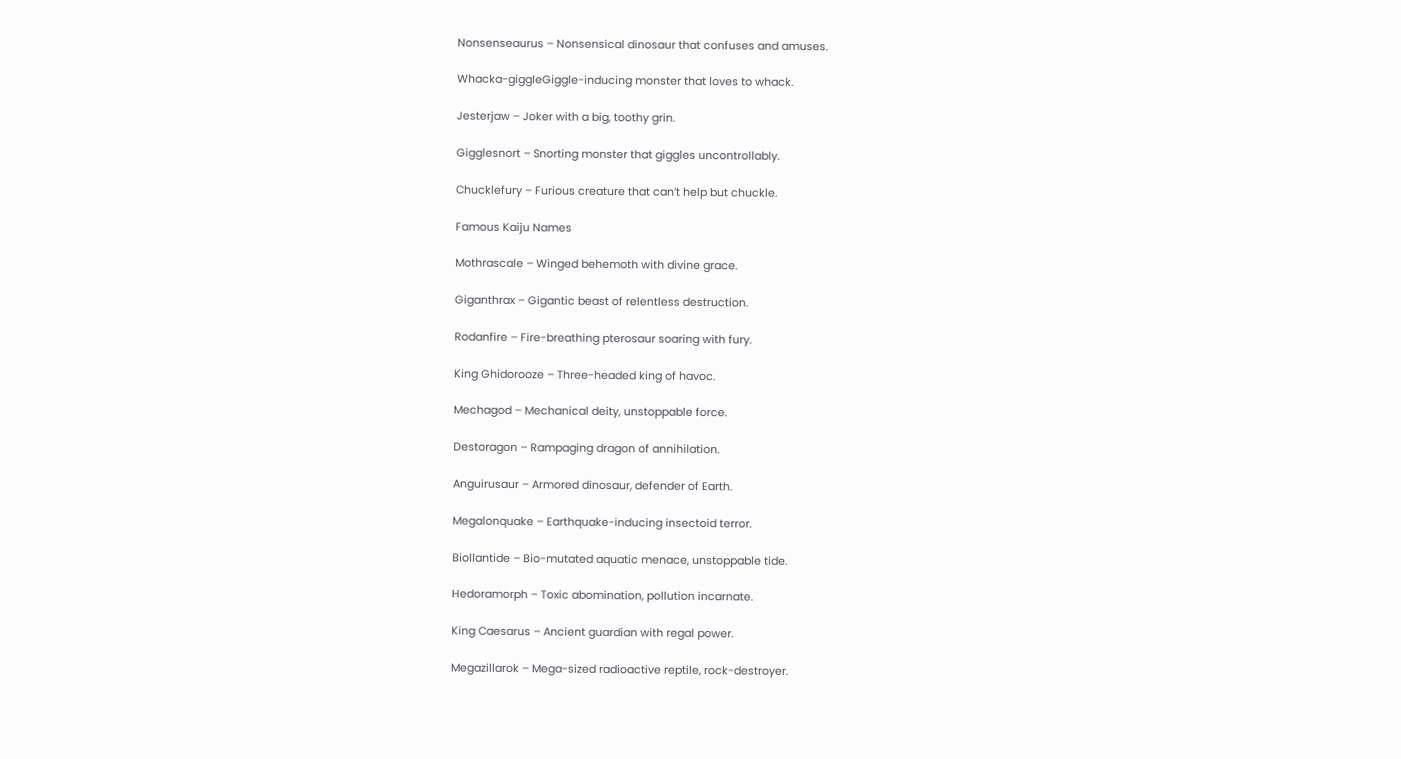Nonsenseaurus – Nonsensical dinosaur that confuses and amuses.

Whacka-giggleGiggle-inducing monster that loves to whack.

Jesterjaw – Joker with a big, toothy grin.

Gigglesnort – Snorting monster that giggles uncontrollably.

Chucklefury – Furious creature that can’t help but chuckle.

Famous Kaiju Names

Mothrascale – Winged behemoth with divine grace.

Giganthrax – Gigantic beast of relentless destruction.

Rodanfire – Fire-breathing pterosaur soaring with fury.

King Ghidorooze – Three-headed king of havoc.

Mechagod – Mechanical deity, unstoppable force.

Destoragon – Rampaging dragon of annihilation.

Anguirusaur – Armored dinosaur, defender of Earth.

Megalonquake – Earthquake-inducing insectoid terror.

Biollantide – Bio-mutated aquatic menace, unstoppable tide.

Hedoramorph – Toxic abomination, pollution incarnate.

King Caesarus – Ancient guardian with regal power.

Megazillarok – Mega-sized radioactive reptile, rock-destroyer.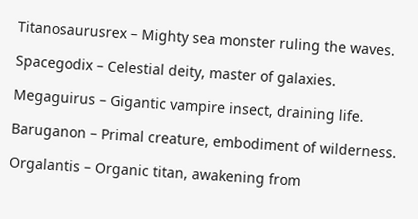Titanosaurusrex – Mighty sea monster ruling the waves.

Spacegodix – Celestial deity, master of galaxies.

Megaguirus – Gigantic vampire insect, draining life.

Baruganon – Primal creature, embodiment of wilderness.

Orgalantis – Organic titan, awakening from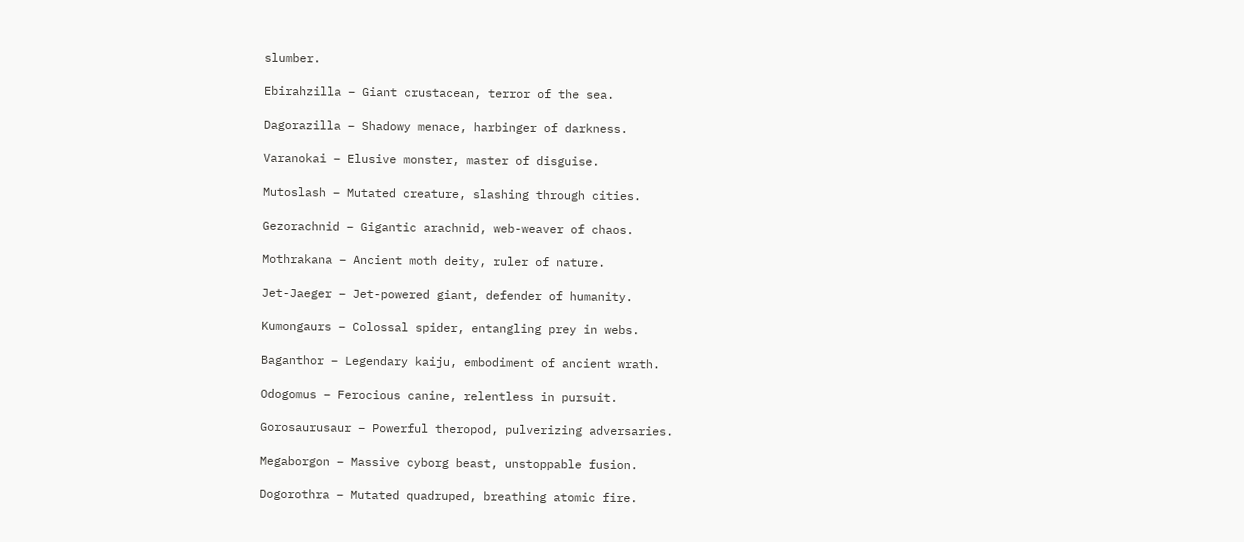slumber.

Ebirahzilla – Giant crustacean, terror of the sea.

Dagorazilla – Shadowy menace, harbinger of darkness.

Varanokai – Elusive monster, master of disguise.

Mutoslash – Mutated creature, slashing through cities.

Gezorachnid – Gigantic arachnid, web-weaver of chaos.

Mothrakana – Ancient moth deity, ruler of nature.

Jet-Jaeger – Jet-powered giant, defender of humanity.

Kumongaurs – Colossal spider, entangling prey in webs.

Baganthor – Legendary kaiju, embodiment of ancient wrath.

Odogomus – Ferocious canine, relentless in pursuit.

Gorosaurusaur – Powerful theropod, pulverizing adversaries.

Megaborgon – Massive cyborg beast, unstoppable fusion.

Dogorothra – Mutated quadruped, breathing atomic fire.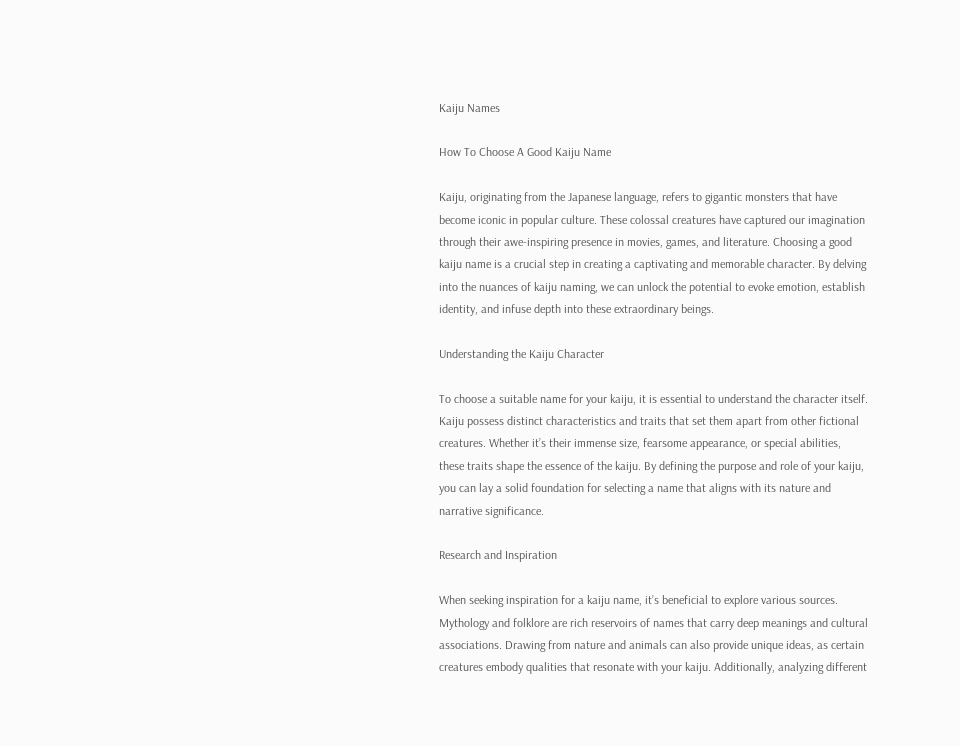Kaiju Names

How To Choose A Good Kaiju Name

Kaiju, originating from the Japanese language, refers to gigantic monsters that have become iconic in popular culture. These colossal creatures have captured our imagination through their awe-inspiring presence in movies, games, and literature. Choosing a good kaiju name is a crucial step in creating a captivating and memorable character. By delving into the nuances of kaiju naming, we can unlock the potential to evoke emotion, establish identity, and infuse depth into these extraordinary beings.

Understanding the Kaiju Character

To choose a suitable name for your kaiju, it is essential to understand the character itself. Kaiju possess distinct characteristics and traits that set them apart from other fictional creatures. Whether it’s their immense size, fearsome appearance, or special abilities, these traits shape the essence of the kaiju. By defining the purpose and role of your kaiju, you can lay a solid foundation for selecting a name that aligns with its nature and narrative significance.

Research and Inspiration

When seeking inspiration for a kaiju name, it’s beneficial to explore various sources. Mythology and folklore are rich reservoirs of names that carry deep meanings and cultural associations. Drawing from nature and animals can also provide unique ideas, as certain creatures embody qualities that resonate with your kaiju. Additionally, analyzing different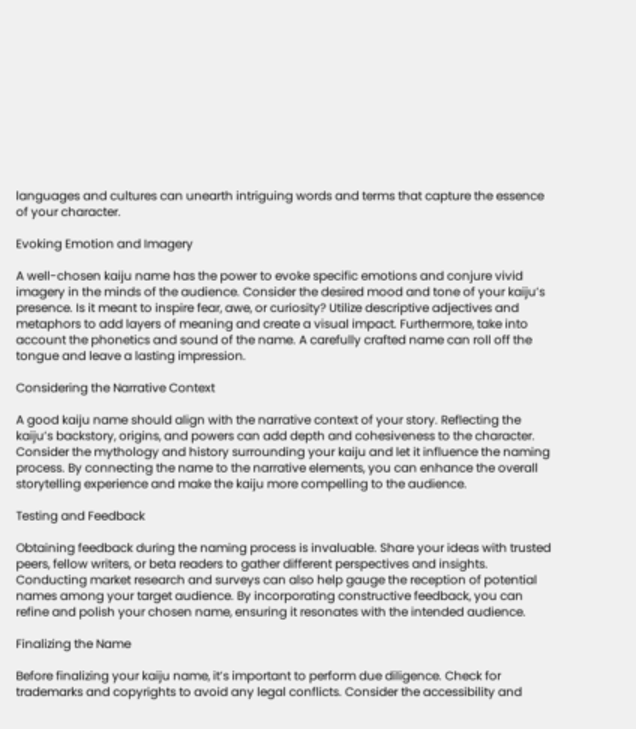languages and cultures can unearth intriguing words and terms that capture the essence of your character.

Evoking Emotion and Imagery

A well-chosen kaiju name has the power to evoke specific emotions and conjure vivid imagery in the minds of the audience. Consider the desired mood and tone of your kaiju’s presence. Is it meant to inspire fear, awe, or curiosity? Utilize descriptive adjectives and metaphors to add layers of meaning and create a visual impact. Furthermore, take into account the phonetics and sound of the name. A carefully crafted name can roll off the tongue and leave a lasting impression.

Considering the Narrative Context

A good kaiju name should align with the narrative context of your story. Reflecting the kaiju’s backstory, origins, and powers can add depth and cohesiveness to the character. Consider the mythology and history surrounding your kaiju and let it influence the naming process. By connecting the name to the narrative elements, you can enhance the overall storytelling experience and make the kaiju more compelling to the audience.

Testing and Feedback

Obtaining feedback during the naming process is invaluable. Share your ideas with trusted peers, fellow writers, or beta readers to gather different perspectives and insights. Conducting market research and surveys can also help gauge the reception of potential names among your target audience. By incorporating constructive feedback, you can refine and polish your chosen name, ensuring it resonates with the intended audience.

Finalizing the Name

Before finalizing your kaiju name, it’s important to perform due diligence. Check for trademarks and copyrights to avoid any legal conflicts. Consider the accessibility and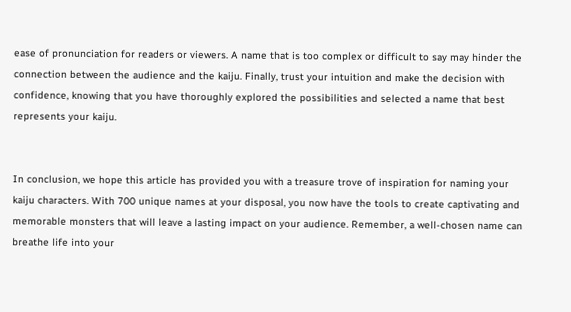ease of pronunciation for readers or viewers. A name that is too complex or difficult to say may hinder the connection between the audience and the kaiju. Finally, trust your intuition and make the decision with confidence, knowing that you have thoroughly explored the possibilities and selected a name that best represents your kaiju.


In conclusion, we hope this article has provided you with a treasure trove of inspiration for naming your kaiju characters. With 700 unique names at your disposal, you now have the tools to create captivating and memorable monsters that will leave a lasting impact on your audience. Remember, a well-chosen name can breathe life into your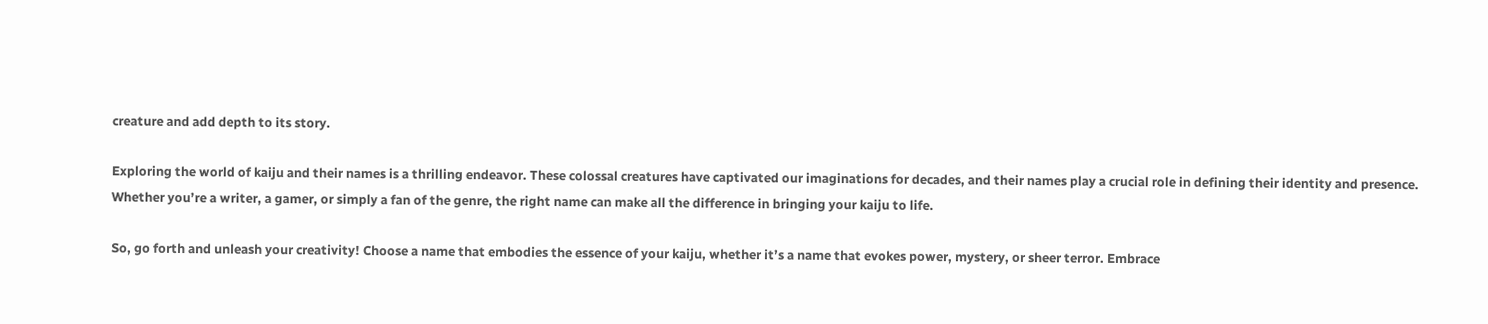creature and add depth to its story.

Exploring the world of kaiju and their names is a thrilling endeavor. These colossal creatures have captivated our imaginations for decades, and their names play a crucial role in defining their identity and presence. Whether you’re a writer, a gamer, or simply a fan of the genre, the right name can make all the difference in bringing your kaiju to life.

So, go forth and unleash your creativity! Choose a name that embodies the essence of your kaiju, whether it’s a name that evokes power, mystery, or sheer terror. Embrace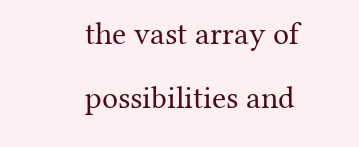the vast array of possibilities and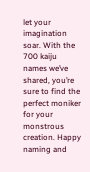let your imagination soar. With the 700 kaiju names we’ve shared, you’re sure to find the perfect moniker for your monstrous creation. Happy naming and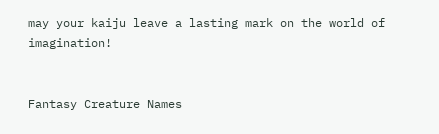may your kaiju leave a lasting mark on the world of imagination!


Fantasy Creature Names